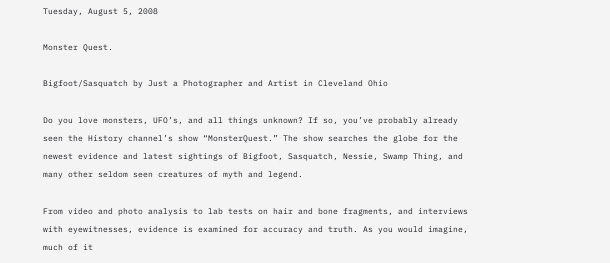Tuesday, August 5, 2008

Monster Quest.

Bigfoot/Sasquatch by Just a Photographer and Artist in Cleveland Ohio

Do you love monsters, UFO’s, and all things unknown? If so, you’ve probably already seen the History channel’s show “MonsterQuest.” The show searches the globe for the newest evidence and latest sightings of Bigfoot, Sasquatch, Nessie, Swamp Thing, and many other seldom seen creatures of myth and legend.

From video and photo analysis to lab tests on hair and bone fragments, and interviews with eyewitnesses, evidence is examined for accuracy and truth. As you would imagine, much of it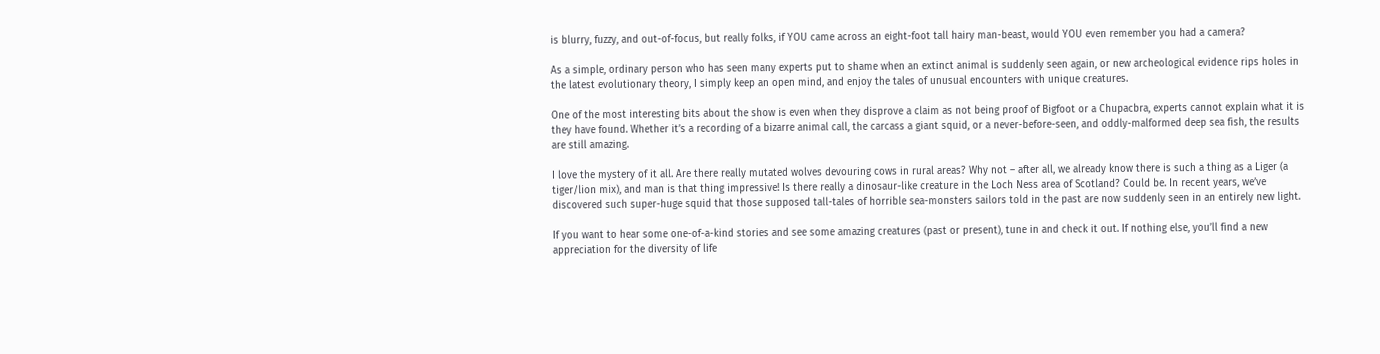is blurry, fuzzy, and out-of-focus, but really folks, if YOU came across an eight-foot tall hairy man-beast, would YOU even remember you had a camera?

As a simple, ordinary person who has seen many experts put to shame when an extinct animal is suddenly seen again, or new archeological evidence rips holes in the latest evolutionary theory, I simply keep an open mind, and enjoy the tales of unusual encounters with unique creatures.

One of the most interesting bits about the show is even when they disprove a claim as not being proof of Bigfoot or a Chupacbra, experts cannot explain what it is they have found. Whether it’s a recording of a bizarre animal call, the carcass a giant squid, or a never-before-seen, and oddly-malformed deep sea fish, the results are still amazing.

I love the mystery of it all. Are there really mutated wolves devouring cows in rural areas? Why not – after all, we already know there is such a thing as a Liger (a tiger/lion mix), and man is that thing impressive! Is there really a dinosaur-like creature in the Loch Ness area of Scotland? Could be. In recent years, we’ve discovered such super-huge squid that those supposed tall-tales of horrible sea-monsters sailors told in the past are now suddenly seen in an entirely new light.

If you want to hear some one-of-a-kind stories and see some amazing creatures (past or present), tune in and check it out. If nothing else, you’ll find a new appreciation for the diversity of life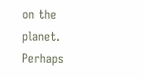on the planet. Perhaps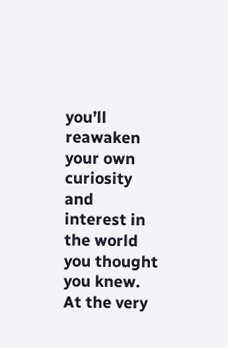you’ll reawaken your own curiosity and interest in the world you thought you knew. At the very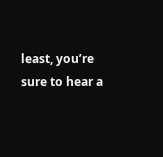least, you’re sure to hear a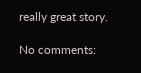really great story.

No comments: